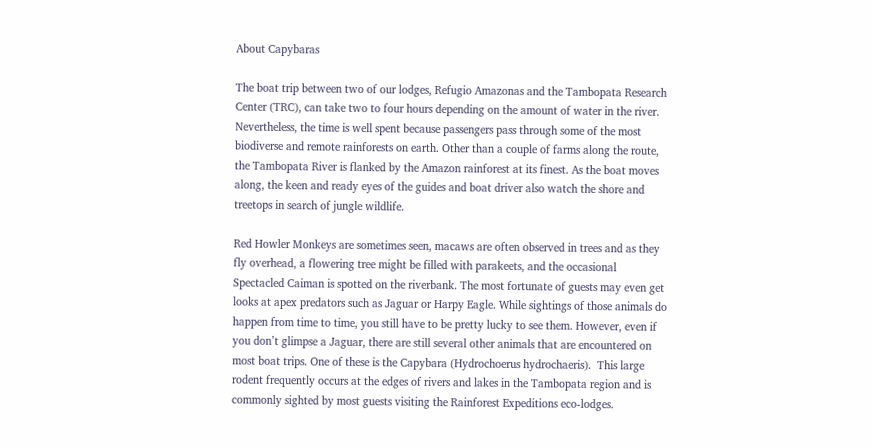About Capybaras

The boat trip between two of our lodges, Refugio Amazonas and the Tambopata Research Center (TRC), can take two to four hours depending on the amount of water in the river. Nevertheless, the time is well spent because passengers pass through some of the most biodiverse and remote rainforests on earth. Other than a couple of farms along the route, the Tambopata River is flanked by the Amazon rainforest at its finest. As the boat moves along, the keen and ready eyes of the guides and boat driver also watch the shore and treetops in search of jungle wildlife.

Red Howler Monkeys are sometimes seen, macaws are often observed in trees and as they fly overhead, a flowering tree might be filled with parakeets, and the occasional Spectacled Caiman is spotted on the riverbank. The most fortunate of guests may even get looks at apex predators such as Jaguar or Harpy Eagle. While sightings of those animals do happen from time to time, you still have to be pretty lucky to see them. However, even if you don’t glimpse a Jaguar, there are still several other animals that are encountered on most boat trips. One of these is the Capybara (Hydrochoerus hydrochaeris).  This large rodent frequently occurs at the edges of rivers and lakes in the Tambopata region and is commonly sighted by most guests visiting the Rainforest Expeditions eco-lodges.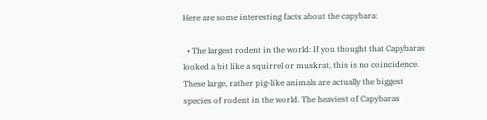Here are some interesting facts about the capybara:

  • The largest rodent in the world: If you thought that Capybaras looked a bit like a squirrel or muskrat, this is no coincidence. These large, rather pig-like animals are actually the biggest species of rodent in the world. The heaviest of Capybaras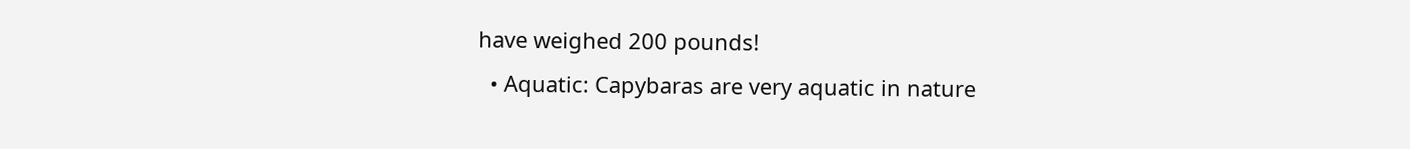have weighed 200 pounds!
  • Aquatic: Capybaras are very aquatic in nature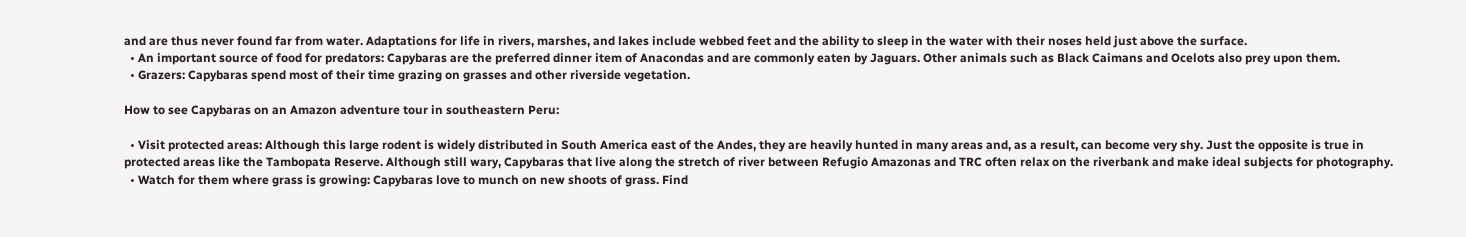and are thus never found far from water. Adaptations for life in rivers, marshes, and lakes include webbed feet and the ability to sleep in the water with their noses held just above the surface.
  • An important source of food for predators: Capybaras are the preferred dinner item of Anacondas and are commonly eaten by Jaguars. Other animals such as Black Caimans and Ocelots also prey upon them.
  • Grazers: Capybaras spend most of their time grazing on grasses and other riverside vegetation.

How to see Capybaras on an Amazon adventure tour in southeastern Peru:

  • Visit protected areas: Although this large rodent is widely distributed in South America east of the Andes, they are heavily hunted in many areas and, as a result, can become very shy. Just the opposite is true in protected areas like the Tambopata Reserve. Although still wary, Capybaras that live along the stretch of river between Refugio Amazonas and TRC often relax on the riverbank and make ideal subjects for photography.
  • Watch for them where grass is growing: Capybaras love to munch on new shoots of grass. Find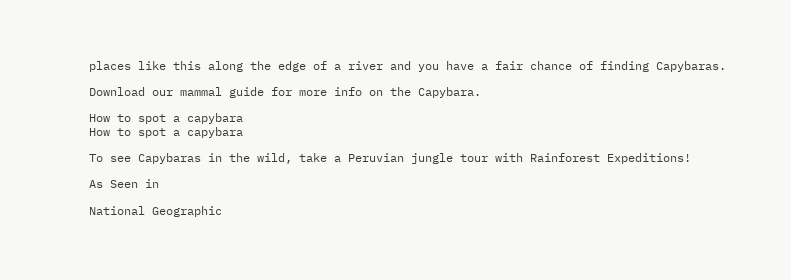places like this along the edge of a river and you have a fair chance of finding Capybaras.

Download our mammal guide for more info on the Capybara.

How to spot a capybara
How to spot a capybara

To see Capybaras in the wild, take a Peruvian jungle tour with Rainforest Expeditions!

As Seen in

National Geographic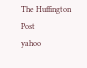The Huffington Post
yahoo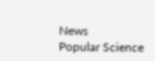News
Popular Science